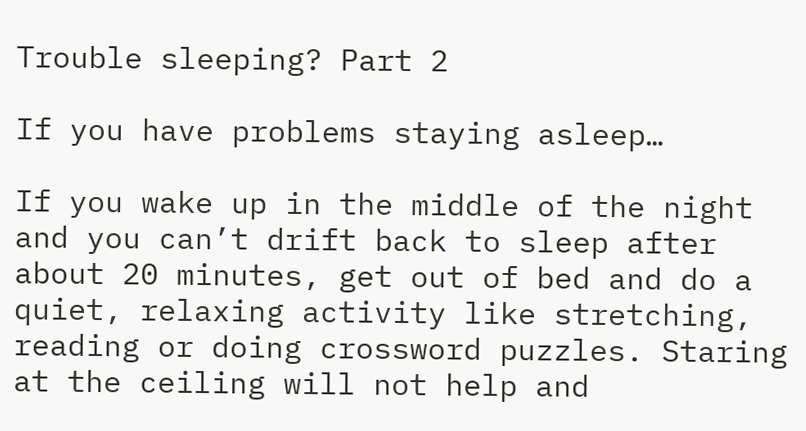Trouble sleeping? Part 2

If you have problems staying asleep…

If you wake up in the middle of the night and you can’t drift back to sleep after about 20 minutes, get out of bed and do a quiet, relaxing activity like stretching, reading or doing crossword puzzles. Staring at the ceiling will not help and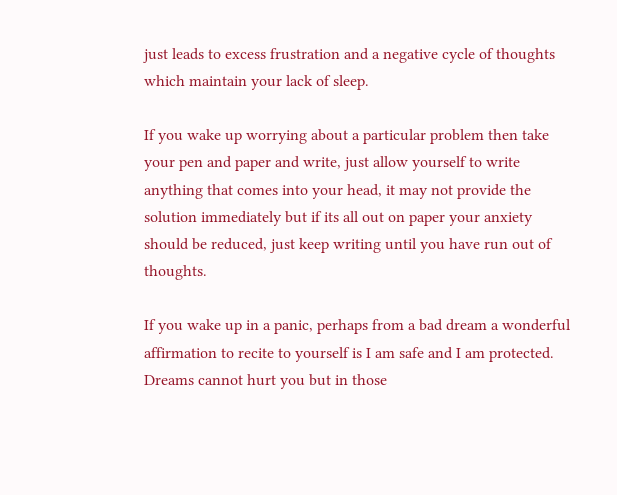just leads to excess frustration and a negative cycle of thoughts which maintain your lack of sleep.

If you wake up worrying about a particular problem then take your pen and paper and write, just allow yourself to write anything that comes into your head, it may not provide the solution immediately but if its all out on paper your anxiety should be reduced, just keep writing until you have run out of thoughts.

If you wake up in a panic, perhaps from a bad dream a wonderful affirmation to recite to yourself is I am safe and I am protected. Dreams cannot hurt you but in those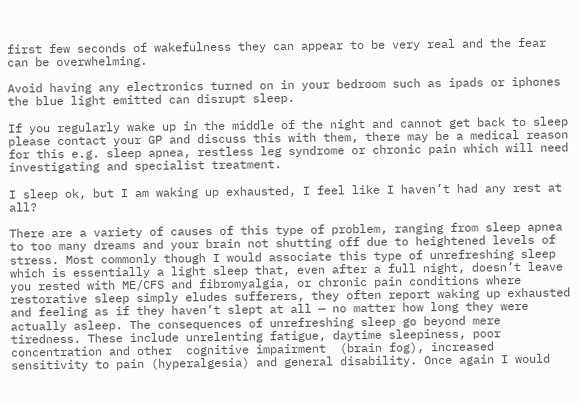first few seconds of wakefulness they can appear to be very real and the fear can be overwhelming.

Avoid having any electronics turned on in your bedroom such as ipads or iphones the blue light emitted can disrupt sleep.

If you regularly wake up in the middle of the night and cannot get back to sleep please contact your GP and discuss this with them, there may be a medical reason for this e.g. sleep apnea, restless leg syndrome or chronic pain which will need investigating and specialist treatment.

I sleep ok, but I am waking up exhausted, I feel like I haven’t had any rest at all?

There are a variety of causes of this type of problem, ranging from sleep apnea to too many dreams and your brain not shutting off due to heightened levels of stress. Most commonly though I would associate this type of unrefreshing sleep which is essentially a light sleep that, even after a full night, doesn’t leave you rested with ME/CFS and fibromyalgia, or chronic pain conditions where restorative sleep simply eludes sufferers, they often report waking up exhausted and feeling as if they haven’t slept at all — no matter how long they were actually asleep. The consequences of unrefreshing sleep go beyond mere tiredness. These include unrelenting fatigue, daytime sleepiness, poor concentration and other  cognitive impairment  (brain fog), increased sensitivity to pain (hyperalgesia) and general disability. Once again I would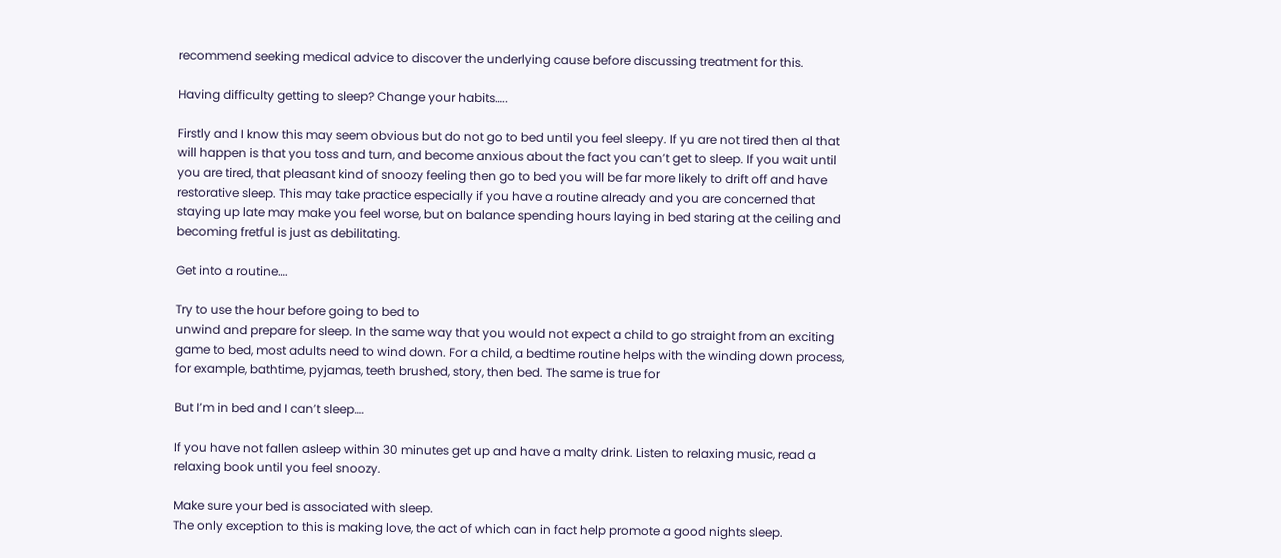recommend seeking medical advice to discover the underlying cause before discussing treatment for this.

Having difficulty getting to sleep? Change your habits…..

Firstly and I know this may seem obvious but do not go to bed until you feel sleepy. If yu are not tired then al that will happen is that you toss and turn, and become anxious about the fact you can’t get to sleep. If you wait until you are tired, that pleasant kind of snoozy feeling then go to bed you will be far more likely to drift off and have restorative sleep. This may take practice especially if you have a routine already and you are concerned that staying up late may make you feel worse, but on balance spending hours laying in bed staring at the ceiling and becoming fretful is just as debilitating.

Get into a routine….

Try to use the hour before going to bed to
unwind and prepare for sleep. In the same way that you would not expect a child to go straight from an exciting game to bed, most adults need to wind down. For a child, a bedtime routine helps with the winding down process, for example, bathtime, pyjamas, teeth brushed, story, then bed. The same is true for

But I’m in bed and I can’t sleep….

If you have not fallen asleep within 30 minutes get up and have a malty drink. Listen to relaxing music, read a relaxing book until you feel snoozy.

Make sure your bed is associated with sleep.
The only exception to this is making love, the act of which can in fact help promote a good nights sleep.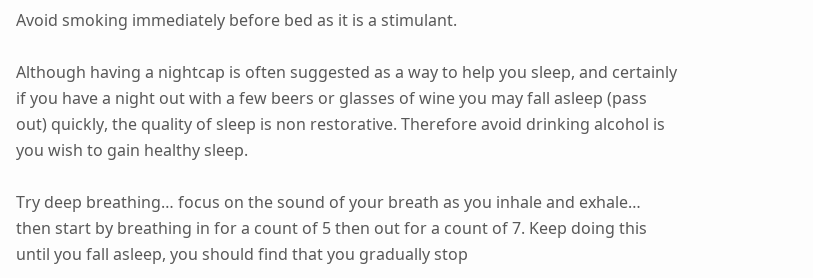Avoid smoking immediately before bed as it is a stimulant.

Although having a nightcap is often suggested as a way to help you sleep, and certainly if you have a night out with a few beers or glasses of wine you may fall asleep (pass out) quickly, the quality of sleep is non restorative. Therefore avoid drinking alcohol is you wish to gain healthy sleep.

Try deep breathing… focus on the sound of your breath as you inhale and exhale… then start by breathing in for a count of 5 then out for a count of 7. Keep doing this until you fall asleep, you should find that you gradually stop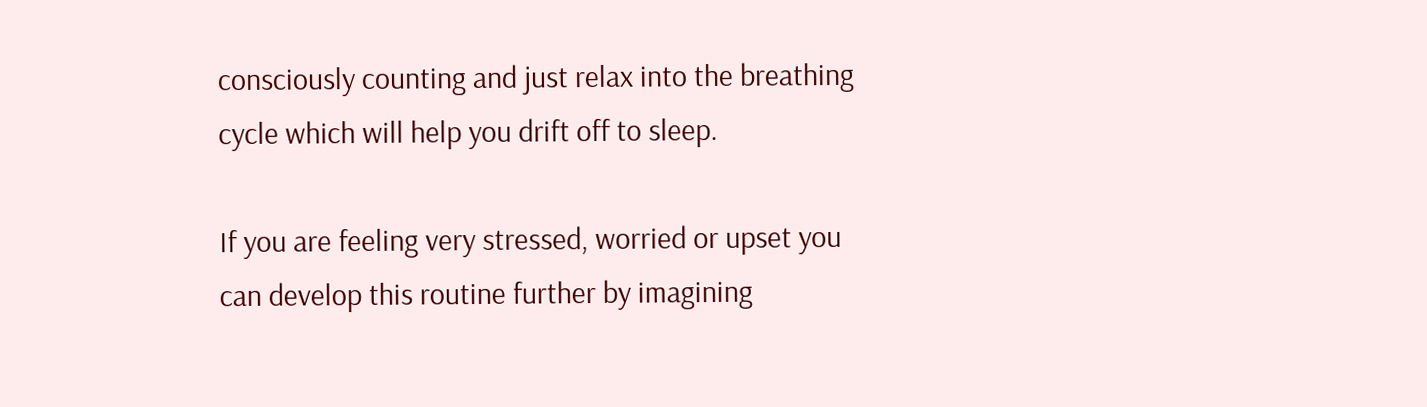consciously counting and just relax into the breathing cycle which will help you drift off to sleep.

If you are feeling very stressed, worried or upset you can develop this routine further by imagining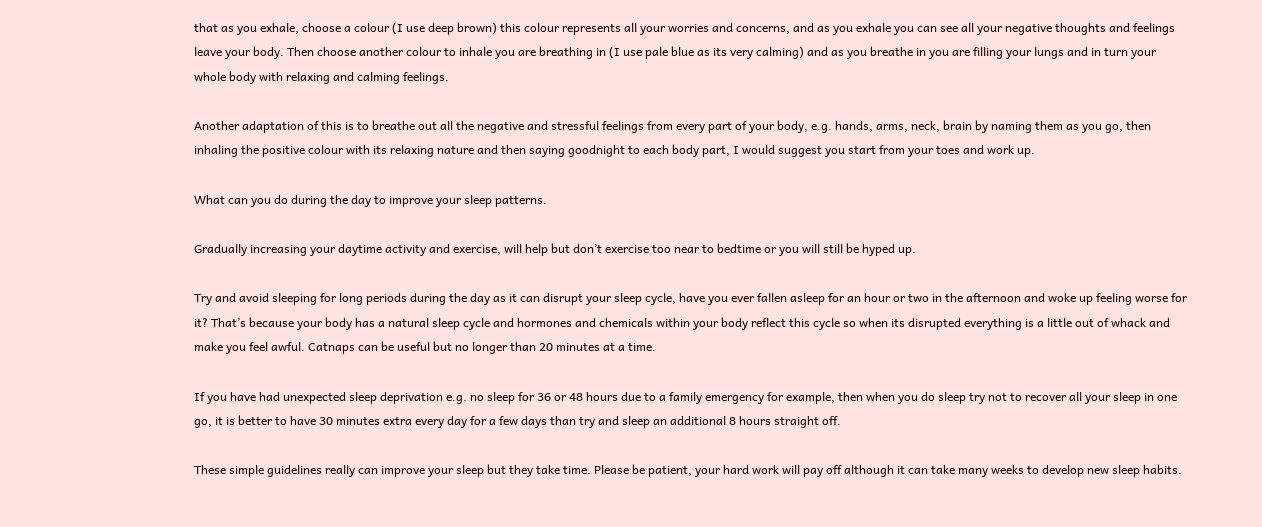that as you exhale, choose a colour (I use deep brown) this colour represents all your worries and concerns, and as you exhale you can see all your negative thoughts and feelings leave your body. Then choose another colour to inhale you are breathing in (I use pale blue as its very calming) and as you breathe in you are filling your lungs and in turn your whole body with relaxing and calming feelings.

Another adaptation of this is to breathe out all the negative and stressful feelings from every part of your body, e.g. hands, arms, neck, brain by naming them as you go, then inhaling the positive colour with its relaxing nature and then saying goodnight to each body part, I would suggest you start from your toes and work up.

What can you do during the day to improve your sleep patterns.

Gradually increasing your daytime activity and exercise, will help but don’t exercise too near to bedtime or you will still be hyped up.

Try and avoid sleeping for long periods during the day as it can disrupt your sleep cycle, have you ever fallen asleep for an hour or two in the afternoon and woke up feeling worse for it? That’s because your body has a natural sleep cycle and hormones and chemicals within your body reflect this cycle so when its disrupted everything is a little out of whack and make you feel awful. Catnaps can be useful but no longer than 20 minutes at a time.

If you have had unexpected sleep deprivation e.g. no sleep for 36 or 48 hours due to a family emergency for example, then when you do sleep try not to recover all your sleep in one go, it is better to have 30 minutes extra every day for a few days than try and sleep an additional 8 hours straight off.

These simple guidelines really can improve your sleep but they take time. Please be patient, your hard work will pay off although it can take many weeks to develop new sleep habits.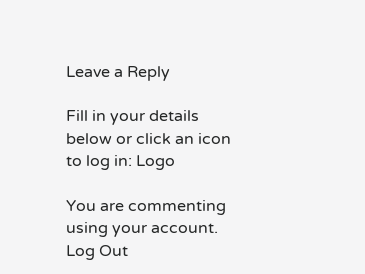Leave a Reply

Fill in your details below or click an icon to log in: Logo

You are commenting using your account. Log Out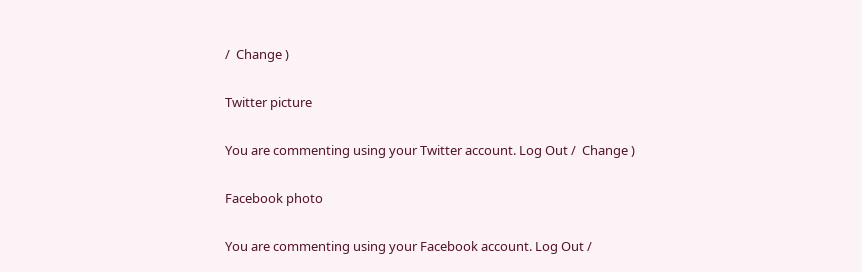/  Change )

Twitter picture

You are commenting using your Twitter account. Log Out /  Change )

Facebook photo

You are commenting using your Facebook account. Log Out /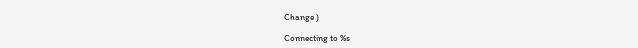Change )

Connecting to %s